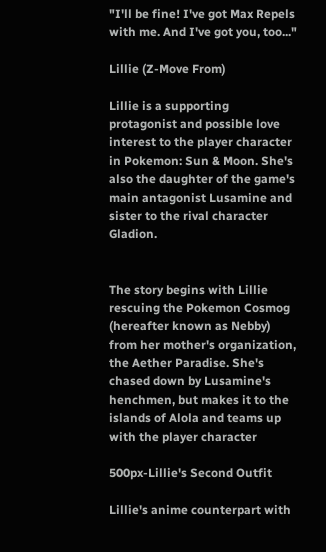"I'll be fine! I've got Max Repels with me. And I've got you, too..."

Lillie (Z-Move From)

Lillie is a supporting protagonist and possible love interest to the player character in Pokemon: Sun & Moon. She's also the daughter of the game's main antagonist Lusamine and sister to the rival character Gladion.


The story begins with Lillie rescuing the Pokemon Cosmog (hereafter known as Nebby) from her mother's organization, the Aether Paradise. She's chased down by Lusamine's henchmen, but makes it to the islands of Alola and teams up with the player character

500px-Lillie's Second Outfit

Lillie's anime counterpart with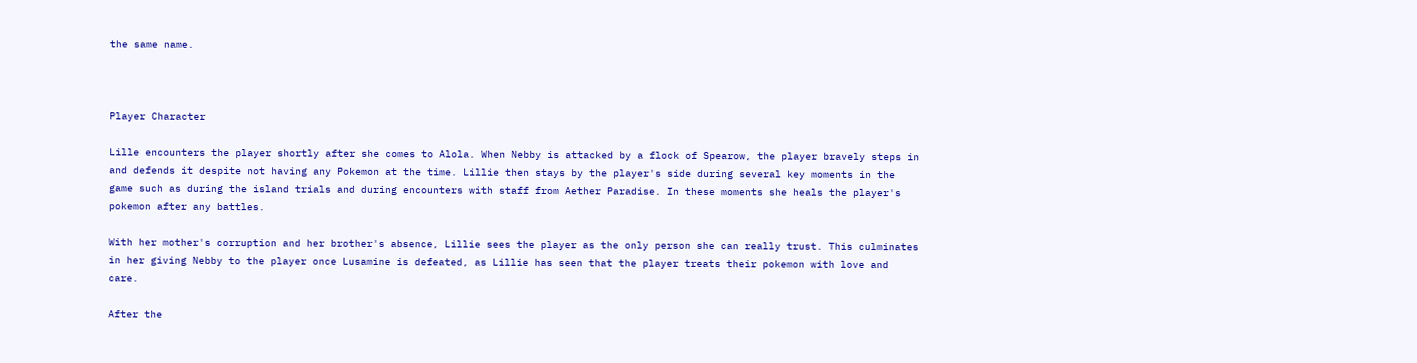the same name.



Player Character

Lille encounters the player shortly after she comes to Alola. When Nebby is attacked by a flock of Spearow, the player bravely steps in and defends it despite not having any Pokemon at the time. Lillie then stays by the player's side during several key moments in the game such as during the island trials and during encounters with staff from Aether Paradise. In these moments she heals the player's pokemon after any battles.

With her mother's corruption and her brother's absence, Lillie sees the player as the only person she can really trust. This culminates in her giving Nebby to the player once Lusamine is defeated, as Lillie has seen that the player treats their pokemon with love and care.

After the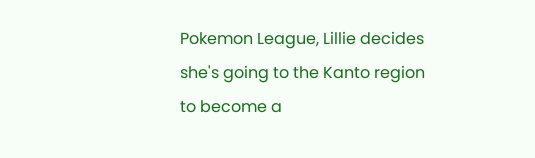Pokemon League, Lillie decides she's going to the Kanto region to become a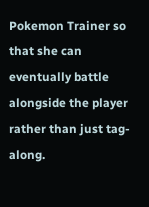Pokemon Trainer so that she can eventually battle alongside the player rather than just tag-along.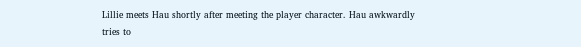Lillie meets Hau shortly after meeting the player character. Hau awkwardly tries to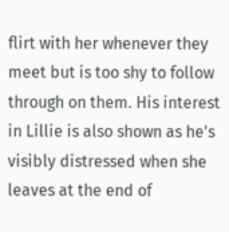flirt with her whenever they meet but is too shy to follow through on them. His interest in Lillie is also shown as he's visibly distressed when she leaves at the end of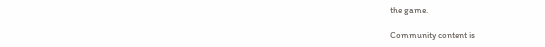the game.

Community content is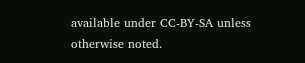available under CC-BY-SA unless otherwise noted.